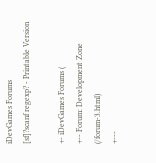iDevGames Forums
[sf]?scanf regexp? - Printable Version

+- iDevGames Forums (
+-- Forum: Development Zone (/forum-3.html)
+---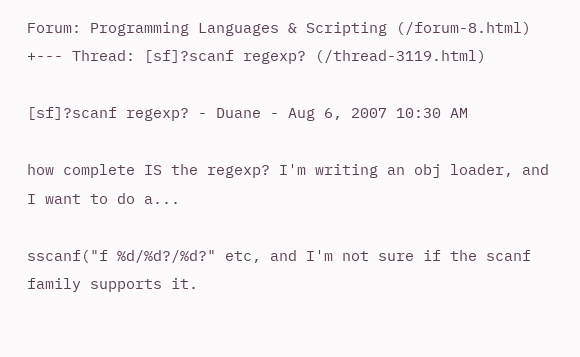Forum: Programming Languages & Scripting (/forum-8.html)
+--- Thread: [sf]?scanf regexp? (/thread-3119.html)

[sf]?scanf regexp? - Duane - Aug 6, 2007 10:30 AM

how complete IS the regexp? I'm writing an obj loader, and I want to do a...

sscanf("f %d/%d?/%d?" etc, and I'm not sure if the scanf family supports it.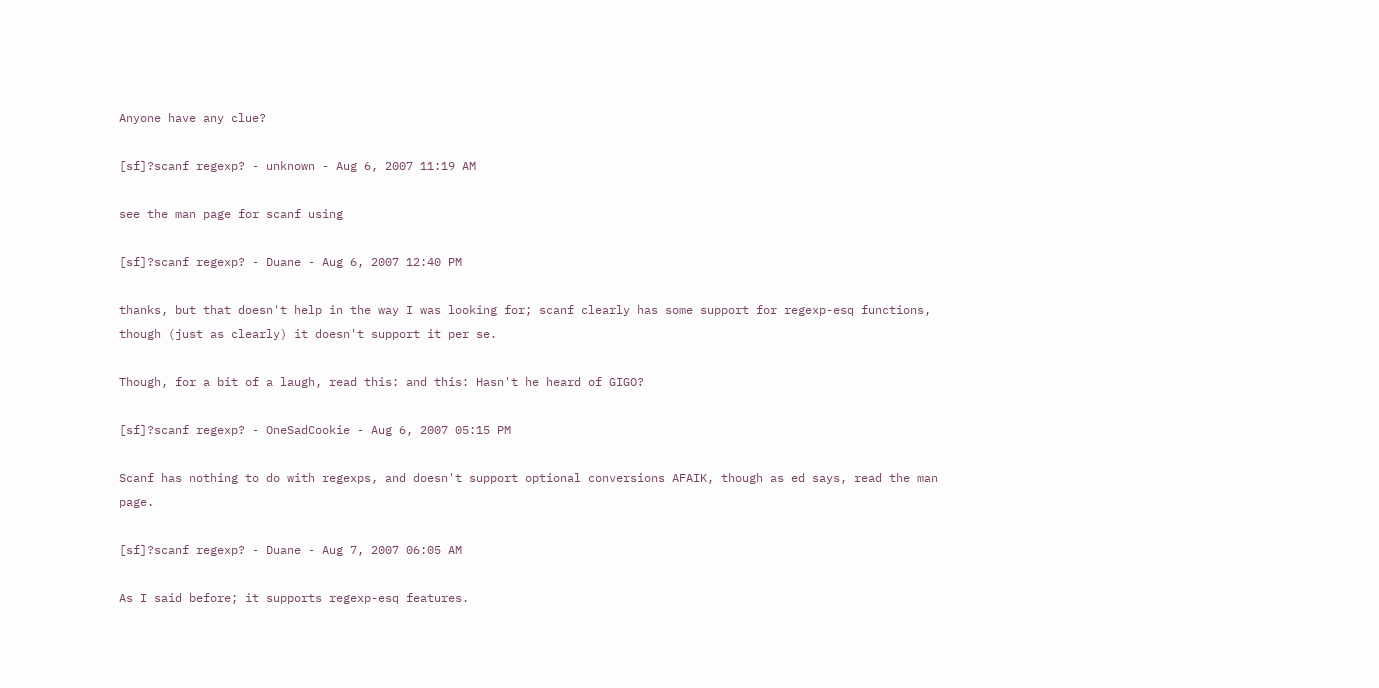Anyone have any clue?

[sf]?scanf regexp? - unknown - Aug 6, 2007 11:19 AM

see the man page for scanf using

[sf]?scanf regexp? - Duane - Aug 6, 2007 12:40 PM

thanks, but that doesn't help in the way I was looking for; scanf clearly has some support for regexp-esq functions, though (just as clearly) it doesn't support it per se.

Though, for a bit of a laugh, read this: and this: Hasn't he heard of GIGO?

[sf]?scanf regexp? - OneSadCookie - Aug 6, 2007 05:15 PM

Scanf has nothing to do with regexps, and doesn't support optional conversions AFAIK, though as ed says, read the man page.

[sf]?scanf regexp? - Duane - Aug 7, 2007 06:05 AM

As I said before; it supports regexp-esq features.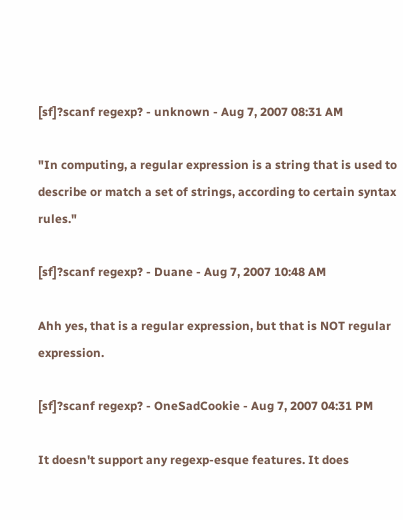[sf]?scanf regexp? - unknown - Aug 7, 2007 08:31 AM

"In computing, a regular expression is a string that is used to describe or match a set of strings, according to certain syntax rules."

[sf]?scanf regexp? - Duane - Aug 7, 2007 10:48 AM

Ahh yes, that is a regular expression, but that is NOT regular expression.

[sf]?scanf regexp? - OneSadCookie - Aug 7, 2007 04:31 PM

It doesn't support any regexp-esque features. It does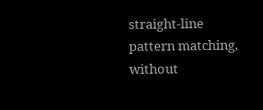straight-line pattern matching, without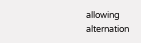allowing alternation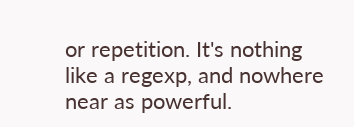or repetition. It's nothing like a regexp, and nowhere near as powerful.